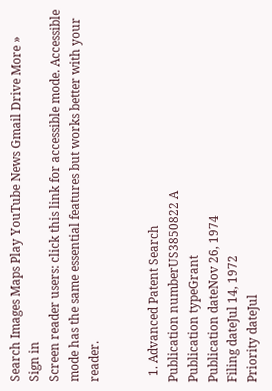Search Images Maps Play YouTube News Gmail Drive More »
Sign in
Screen reader users: click this link for accessible mode. Accessible mode has the same essential features but works better with your reader.


  1. Advanced Patent Search
Publication numberUS3850822 A
Publication typeGrant
Publication dateNov 26, 1974
Filing dateJul 14, 1972
Priority dateJul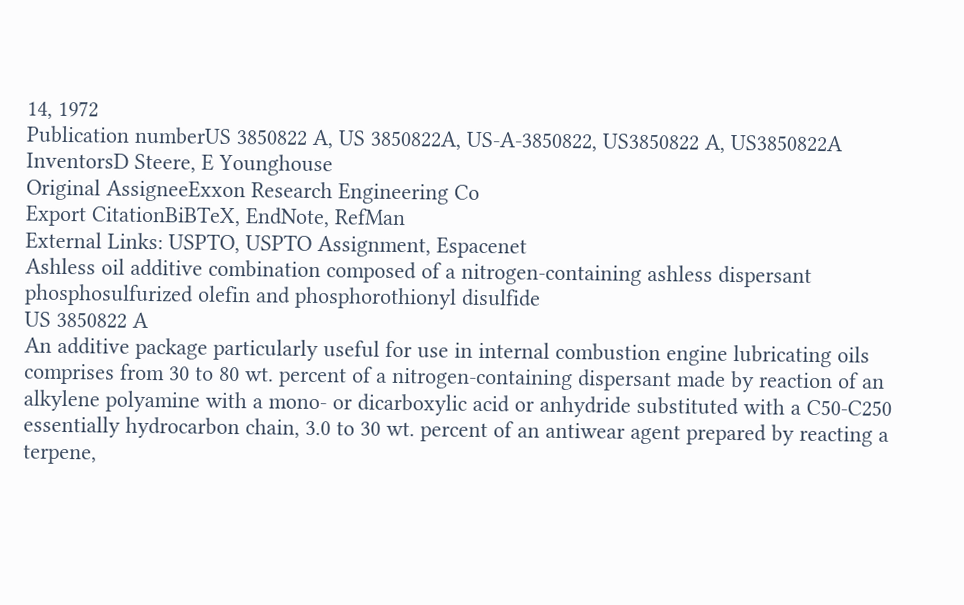14, 1972
Publication numberUS 3850822 A, US 3850822A, US-A-3850822, US3850822 A, US3850822A
InventorsD Steere, E Younghouse
Original AssigneeExxon Research Engineering Co
Export CitationBiBTeX, EndNote, RefMan
External Links: USPTO, USPTO Assignment, Espacenet
Ashless oil additive combination composed of a nitrogen-containing ashless dispersant phosphosulfurized olefin and phosphorothionyl disulfide
US 3850822 A
An additive package particularly useful for use in internal combustion engine lubricating oils comprises from 30 to 80 wt. percent of a nitrogen-containing dispersant made by reaction of an alkylene polyamine with a mono- or dicarboxylic acid or anhydride substituted with a C50-C250 essentially hydrocarbon chain, 3.0 to 30 wt. percent of an antiwear agent prepared by reacting a terpene,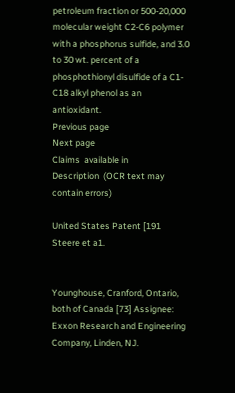petroleum fraction or 500-20,000 molecular weight C2-C6 polymer with a phosphorus sulfide, and 3.0 to 30 wt. percent of a phosphothionyl disulfide of a C1-C18 alkyl phenol as an antioxidant.
Previous page
Next page
Claims  available in
Description  (OCR text may contain errors)

United States Patent [191 Steere et a1.


Younghouse, Cranford, Ontario, both of Canada [73] Assignee: Exxon Research and Engineering Company, Linden, NJ.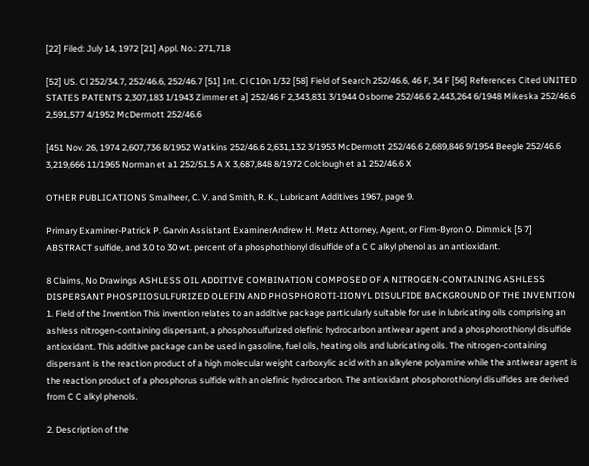[22] Filed: July 14, 1972 [21] Appl. No.: 271,718

[52] US. Cl 252/34.7, 252/46.6, 252/46.7 [51] Int. Cl C10n 1/32 [58] Field of Search 252/46.6, 46 F, 34 F [56] References Cited UNITED STATES PATENTS 2,307,183 1/1943 Zimmer et a] 252/46 F 2,343,831 3/1944 Osborne 252/46.6 2,443,264 6/1948 Mikeska 252/46.6 2,591,577 4/1952 McDermott 252/46.6

[451 Nov. 26, 1974 2,607,736 8/1952 Watkins 252/46.6 2,631,132 3/1953 McDermott 252/46.6 2,689,846 9/1954 Beegle 252/46.6 3,219,666 11/1965 Norman et a1 252/51.5 A X 3,687,848 8/1972 Colclough et a1 252/46.6 X

OTHER PUBLICATIONS Smalheer, C. V. and Smith, R. K., Lubricant Additives 1967, page 9.

Primary Examiner-Patrick P. Garvin Assistant ExaminerAndrew H. Metz Attorney, Agent, or Firm-Byron O. Dimmick [5 7] ABSTRACT sulfide, and 3.0 to 30 wt. percent of a phosphothionyl disulfide of a C C alkyl phenol as an antioxidant.

8 Claims, No Drawings ASHLESS OIL ADDITIVE COMBINATION COMPOSED OF A NITROGEN-CONTAINING ASHLESS DISPERSANT PHOSPIIOSULFURIZED OLEFIN AND PHOSPHOROTI-IIONYL DISULFIDE BACKGROUND OF THE INVENTION 1. Field of the Invention This invention relates to an additive package particularly suitable for use in lubricating oils comprising an ashless nitrogen-containing dispersant, a phosphosulfurized olefinic hydrocarbon antiwear agent and a phosphorothionyl disulfide antioxidant. This additive package can be used in gasoline, fuel oils, heating oils and lubricating oils. The nitrogen-containing dispersant is the reaction product of a high molecular weight carboxylic acid with an alkylene polyamine while the antiwear agent is the reaction product of a phosphorus sulfide with an olefinic hydrocarbon. The antioxidant phosphorothionyl disulfides are derived from C C alkyl phenols.

2. Description of the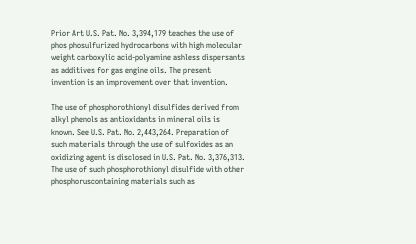Prior Art U.S. Pat. No. 3,394,179 teaches the use of phos phosulfurized hydrocarbons with high molecular weight carboxylic acid-polyamine ashless dispersants as additives for gas engine oils. The present invention is an improvement over that invention.

The use of phosphorothionyl disulfides derived from alkyl phenols as antioxidants in mineral oils is known. See U.S. Pat. No. 2,443,264. Preparation of such materials through the use of sulfoxides as an oxidizing agent is disclosed in U.S. Pat. No. 3,376,313. The use of such phosphorothionyl disulfide with other phosphoruscontaining materials such as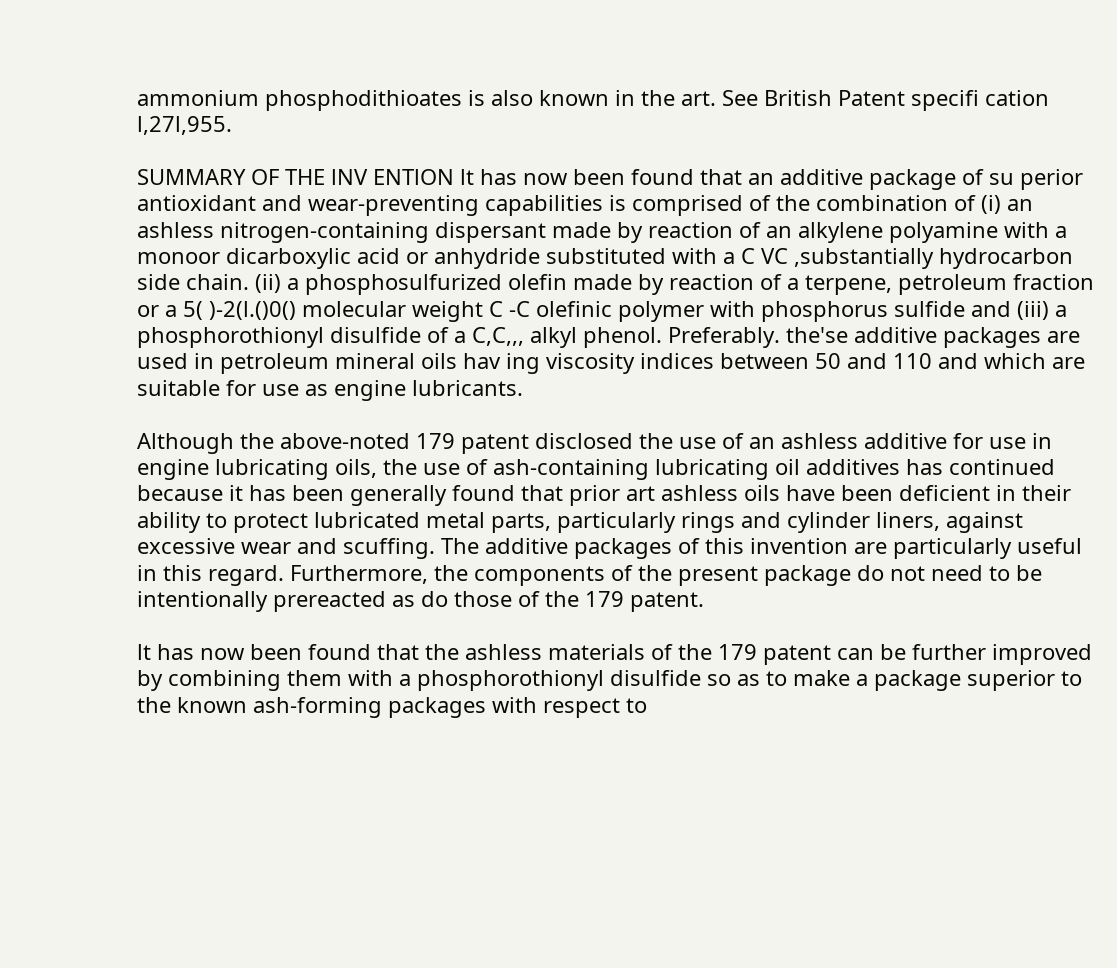ammonium phosphodithioates is also known in the art. See British Patent specifi cation l,27l,955.

SUMMARY OF THE lNV ENTlON lt has now been found that an additive package of su perior antioxidant and wear-preventing capabilities is comprised of the combination of (i) an ashless nitrogen-containing dispersant made by reaction of an alkylene polyamine with a monoor dicarboxylic acid or anhydride substituted with a C VC ,substantially hydrocarbon side chain. (ii) a phosphosulfurized olefin made by reaction of a terpene, petroleum fraction or a 5( )-2(l.()0() molecular weight C -C olefinic polymer with phosphorus sulfide and (iii) a phosphorothionyl disulfide of a C,C,,, alkyl phenol. Preferably. the'se additive packages are used in petroleum mineral oils hav ing viscosity indices between 50 and 110 and which are suitable for use as engine lubricants.

Although the above-noted 179 patent disclosed the use of an ashless additive for use in engine lubricating oils, the use of ash-containing lubricating oil additives has continued because it has been generally found that prior art ashless oils have been deficient in their ability to protect lubricated metal parts, particularly rings and cylinder liners, against excessive wear and scuffing. The additive packages of this invention are particularly useful in this regard. Furthermore, the components of the present package do not need to be intentionally prereacted as do those of the 179 patent.

lt has now been found that the ashless materials of the 179 patent can be further improved by combining them with a phosphorothionyl disulfide so as to make a package superior to the known ash-forming packages with respect to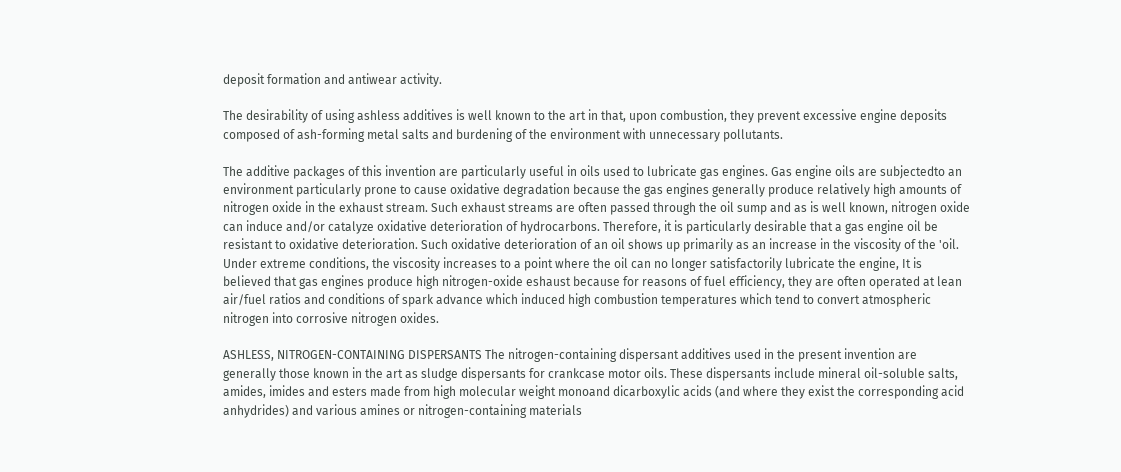deposit formation and antiwear activity.

The desirability of using ashless additives is well known to the art in that, upon combustion, they prevent excessive engine deposits composed of ash-forming metal salts and burdening of the environment with unnecessary pollutants.

The additive packages of this invention are particularly useful in oils used to lubricate gas engines. Gas engine oils are subjectedto an environment particularly prone to cause oxidative degradation because the gas engines generally produce relatively high amounts of nitrogen oxide in the exhaust stream. Such exhaust streams are often passed through the oil sump and as is well known, nitrogen oxide can induce and/or catalyze oxidative deterioration of hydrocarbons. Therefore, it is particularly desirable that a gas engine oil be resistant to oxidative deterioration. Such oxidative deterioration of an oil shows up primarily as an increase in the viscosity of the 'oil. Under extreme conditions, the viscosity increases to a point where the oil can no longer satisfactorily lubricate the engine, It is believed that gas engines produce high nitrogen-oxide eshaust because for reasons of fuel efficiency, they are often operated at lean air/fuel ratios and conditions of spark advance which induced high combustion temperatures which tend to convert atmospheric nitrogen into corrosive nitrogen oxides.

ASHLESS, NITROGEN-CONTAINING DISPERSANTS The nitrogen-containing dispersant additives used in the present invention are generally those known in the art as sludge dispersants for crankcase motor oils. These dispersants include mineral oil-soluble salts, amides, imides and esters made from high molecular weight monoand dicarboxylic acids (and where they exist the corresponding acid anhydrides) and various amines or nitrogen-containing materials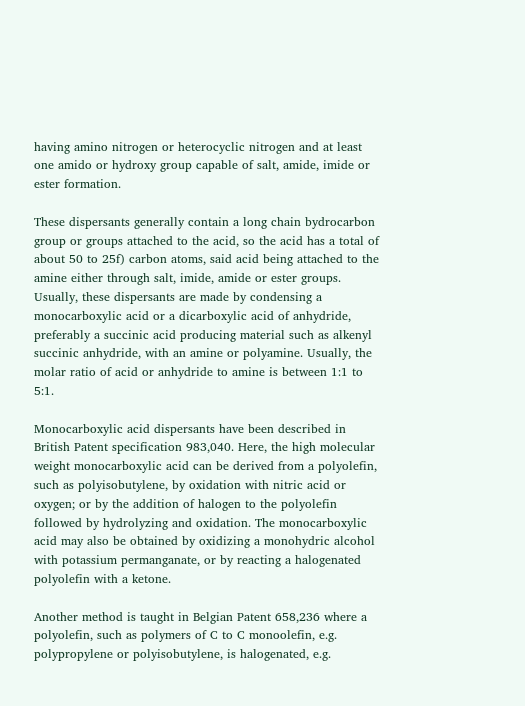having amino nitrogen or heterocyclic nitrogen and at least one amido or hydroxy group capable of salt, amide, imide or ester formation.

These dispersants generally contain a long chain bydrocarbon group or groups attached to the acid, so the acid has a total of about 50 to 25f) carbon atoms, said acid being attached to the amine either through salt, imide, amide or ester groups. Usually, these dispersants are made by condensing a monocarboxylic acid or a dicarboxylic acid of anhydride, preferably a succinic acid producing material such as alkenyl succinic anhydride, with an amine or polyamine. Usually, the molar ratio of acid or anhydride to amine is between 1:1 to 5:1.

Monocarboxylic acid dispersants have been described in British Patent specification 983,040. Here, the high molecular weight monocarboxylic acid can be derived from a polyolefin, such as polyisobutylene, by oxidation with nitric acid or oxygen; or by the addition of halogen to the polyolefin followed by hydrolyzing and oxidation. The monocarboxylic acid may also be obtained by oxidizing a monohydric alcohol with potassium permanganate, or by reacting a halogenated polyolefin with a ketone.

Another method is taught in Belgian Patent 658,236 where a polyolefin, such as polymers of C to C monoolefin, e.g. polypropylene or polyisobutylene, is halogenated, e.g.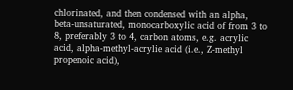chlorinated, and then condensed with an alpha, beta-unsaturated, monocarboxylic acid of from 3 to 8, preferably 3 to 4, carbon atoms, e.g. acrylic acid, alpha-methyl-acrylie acid (i.e., Z-methyl propenoic acid),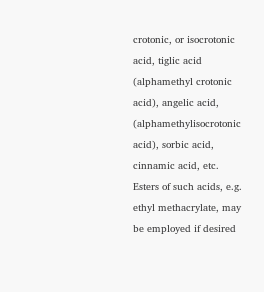crotonic, or isocrotonic acid, tiglic acid (alphamethyl crotonic acid), angelic acid, (alphamethylisocrotonic acid), sorbic acid, cinnamic acid, etc. Esters of such acids, e.g. ethyl methacrylate, may be employed if desired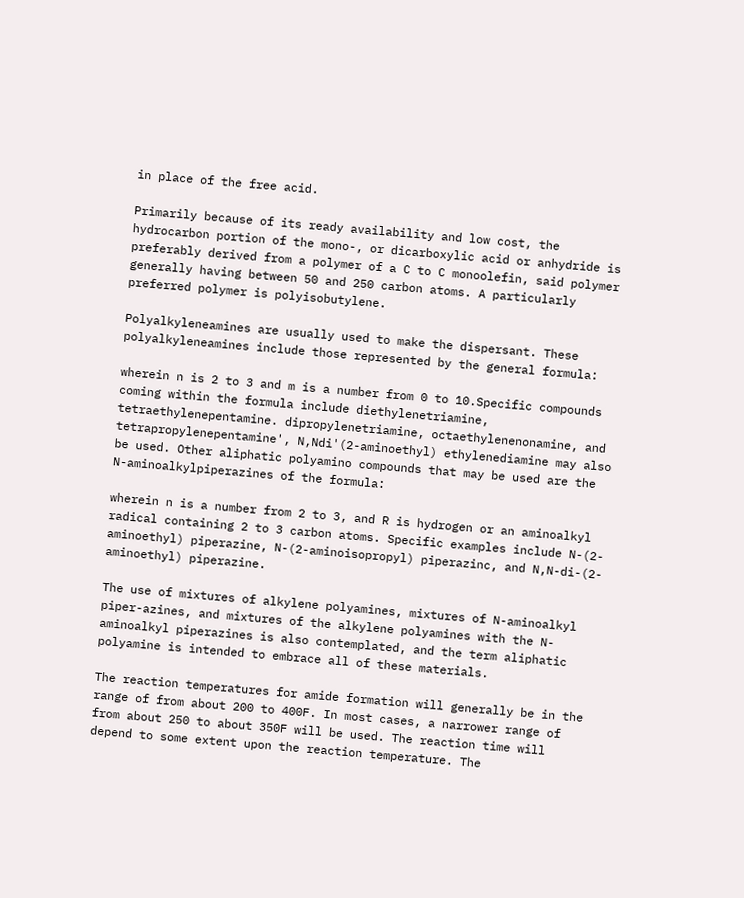in place of the free acid.

Primarily because of its ready availability and low cost, the hydrocarbon portion of the mono-, or dicarboxylic acid or anhydride is preferably derived from a polymer of a C to C monoolefin, said polymer generally having between 50 and 250 carbon atoms. A particularly preferred polymer is polyisobutylene.

Polyalkyleneamines are usually used to make the dispersant. These polyalkyleneamines include those represented by the general formula:

wherein n is 2 to 3 and m is a number from 0 to 10.Specific compounds coming within the formula include diethylenetriamine, tetraethylenepentamine. dipropylenetriamine, octaethylenenonamine, and tetrapropylenepentamine', N,Ndi'(2-aminoethyl) ethylenediamine may also be used. Other aliphatic polyamino compounds that may be used are the N-aminoalkylpiperazines of the formula:

wherein n is a number from 2 to 3, and R is hydrogen or an aminoalkyl radical containing 2 to 3 carbon atoms. Specific examples include N-(2-aminoethyl) piperazine, N-(2-aminoisopropyl) piperazinc, and N,N-di-(2-aminoethyl) piperazine.

The use of mixtures of alkylene polyamines, mixtures of N-aminoalkyl piper-azines, and mixtures of the alkylene polyamines with the N-aminoalkyl piperazines is also contemplated, and the term aliphatic polyamine is intended to embrace all of these materials.

The reaction temperatures for amide formation will generally be in the range of from about 200 to 400F. In most cases, a narrower range of from about 250 to about 350F will be used. The reaction time will depend to some extent upon the reaction temperature. The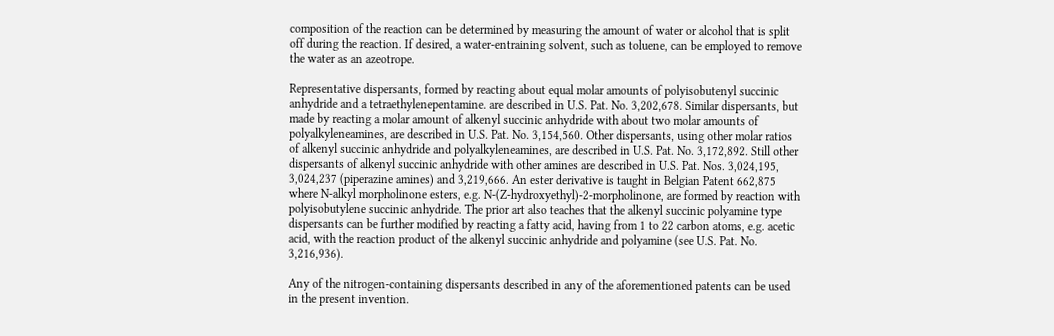composition of the reaction can be determined by measuring the amount of water or alcohol that is split off during the reaction. If desired, a water-entraining solvent, such as toluene, can be employed to remove the water as an azeotrope.

Representative dispersants, formed by reacting about equal molar amounts of polyisobutenyl succinic anhydride and a tetraethylenepentamine. are described in U.S. Pat. No. 3,202,678. Similar dispersants, but made by reacting a molar amount of alkenyl succinic anhydride with about two molar amounts of polyalkyleneamines, are described in U.S. Pat. No. 3,154,560. Other dispersants, using other molar ratios of alkenyl succinic anhydride and polyalkyleneamines, are described in U.S. Pat. No. 3,172,892. Still other dispersants of alkenyl succinic anhydride with other amines are described in U.S. Pat. Nos. 3,024,195, 3,024,237 (piperazine amines) and 3,219,666. An ester derivative is taught in Belgian Patent 662,875 where N-alkyl morpholinone esters, e.g. N-(Z-hydroxyethyl)-2-morpholinone, are formed by reaction with polyisobutylene succinic anhydride. The prior art also teaches that the alkenyl succinic polyamine type dispersants can be further modified by reacting a fatty acid, having from 1 to 22 carbon atoms, e.g. acetic acid, with the reaction product of the alkenyl succinic anhydride and polyamine (see U.S. Pat. No. 3,216,936).

Any of the nitrogen-containing dispersants described in any of the aforementioned patents can be used in the present invention.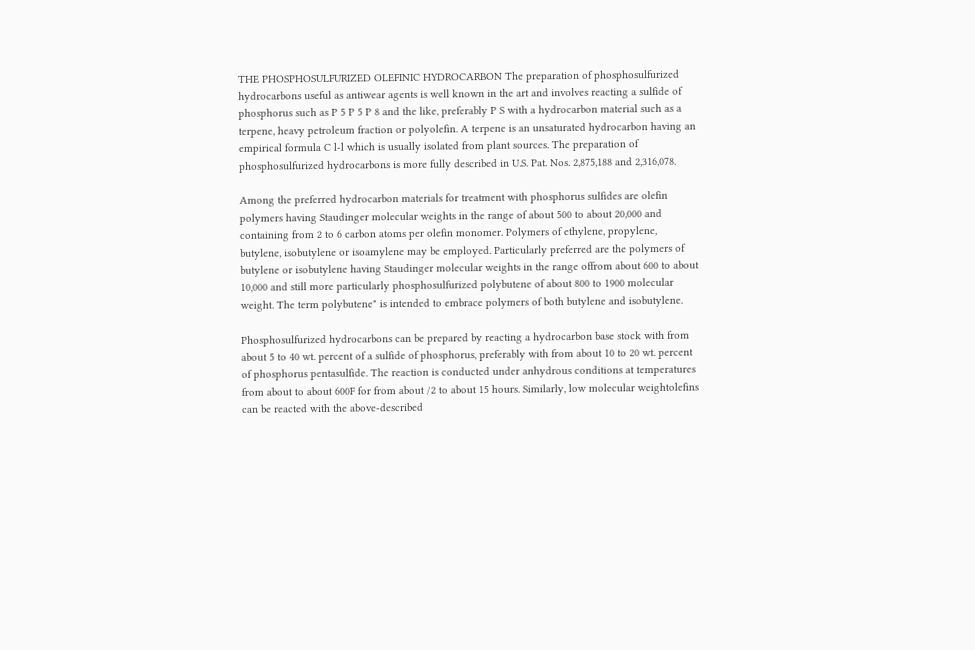THE PHOSPHOSULFURIZED OLEFINIC HYDROCARBON The preparation of phosphosulfurized hydrocarbons useful as antiwear agents is well known in the art and involves reacting a sulfide of phosphorus such as P 5 P 5 P 8 and the like, preferably P S with a hydrocarbon material such as a terpene, heavy petroleum fraction or polyolefin. A terpene is an unsaturated hydrocarbon having an empirical formula C l-l which is usually isolated from plant sources. The preparation of phosphosulfurized hydrocarbons is more fully described in U.S. Pat. Nos. 2,875,188 and 2,316,078.

Among the preferred hydrocarbon materials for treatment with phosphorus sulfides are olefin polymers having Staudinger molecular weights in the range of about 500 to about 20,000 and containing from 2 to 6 carbon atoms per olefin monomer. Polymers of ethylene, propylene, butylene, isobutylene or isoamylene may be employed. Particularly preferred are the polymers of butylene or isobutylene having Staudinger molecular weights in the range offrom about 600 to about 10,000 and still more particularly phosphosulfurized polybutene of about 800 to 1900 molecular weight. The term polybutene" is intended to embrace polymers of both butylene and isobutylene.

Phosphosulfurized hydrocarbons can be prepared by reacting a hydrocarbon base stock with from about 5 to 40 wt. percent of a sulfide of phosphorus, preferably with from about 10 to 20 wt. percent of phosphorus pentasulfide. The reaction is conducted under anhydrous conditions at temperatures from about to about 600F for from about /2 to about 15 hours. Similarly, low molecular weightolefins can be reacted with the above-described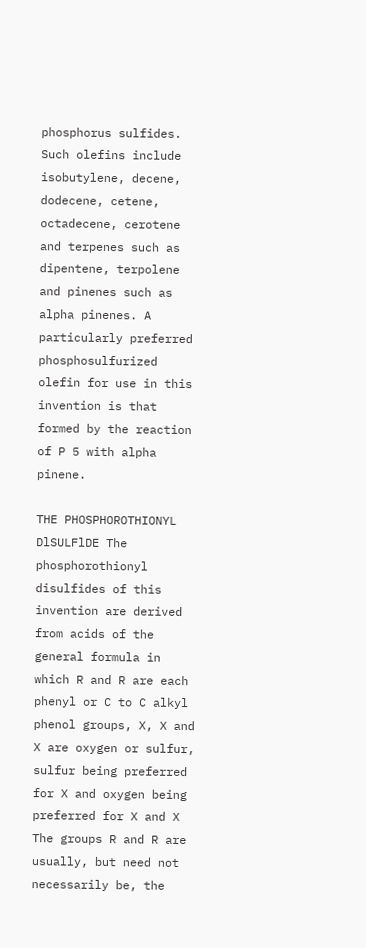phosphorus sulfides. Such olefins include isobutylene, decene, dodecene, cetene, octadecene, cerotene and terpenes such as dipentene, terpolene and pinenes such as alpha pinenes. A particularly preferred phosphosulfurized olefin for use in this invention is that formed by the reaction of P 5 with alpha pinene.

THE PHOSPHOROTHIONYL DlSULFlDE The phosphorothionyl disulfides of this invention are derived from acids of the general formula in which R and R are each phenyl or C to C alkyl phenol groups, X, X and X are oxygen or sulfur, sulfur being preferred for X and oxygen being preferred for X and X The groups R and R are usually, but need not necessarily be, the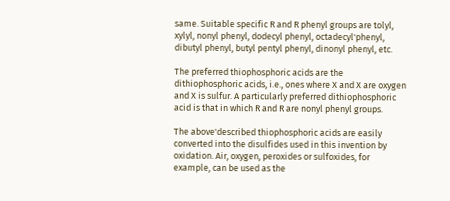same. Suitable specific R and R phenyl groups are tolyl, xylyl, nonyl phenyl, dodecyl phenyl, octadecyl'phenyl, dibutyl phenyl, butyl pentyl phenyl, dinonyl phenyl, etc.

The preferred thiophosphoric acids are the dithiophosphoric acids, i.e., ones where X and X are oxygen and X is sulfur. A particularly preferred dithiophosphoric acid is that in which R and R are nonyl phenyl groups.

The above'described thiophosphoric acids are easily converted into the disulfides used in this invention by oxidation. Air, oxygen, peroxides or sulfoxides, for example, can be used as the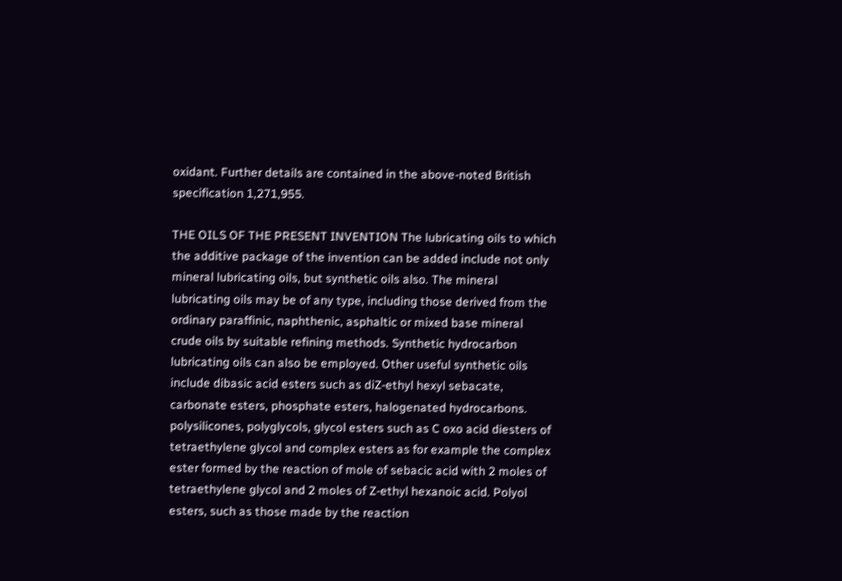oxidant. Further details are contained in the above-noted British specification 1,271,955.

THE OILS OF THE PRESENT INVENTION The lubricating oils to which the additive package of the invention can be added include not only mineral lubricating oils, but synthetic oils also. The mineral lubricating oils may be of any type, including those derived from the ordinary paraffinic, naphthenic, asphaltic or mixed base mineral crude oils by suitable refining methods. Synthetic hydrocarbon lubricating oils can also be employed. Other useful synthetic oils include dibasic acid esters such as diZ-ethyl hexyl sebacate, carbonate esters, phosphate esters, halogenated hydrocarbons. polysilicones, polyglycols, glycol esters such as C oxo acid diesters of tetraethylene glycol and complex esters as for example the complex ester formed by the reaction of mole of sebacic acid with 2 moles of tetraethylene glycol and 2 moles of Z-ethyl hexanoic acid. Polyol esters, such as those made by the reaction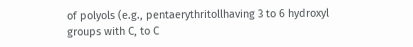of polyols (e.g., pentaerythritollhaving 3 to 6 hydroxyl groups with C, to C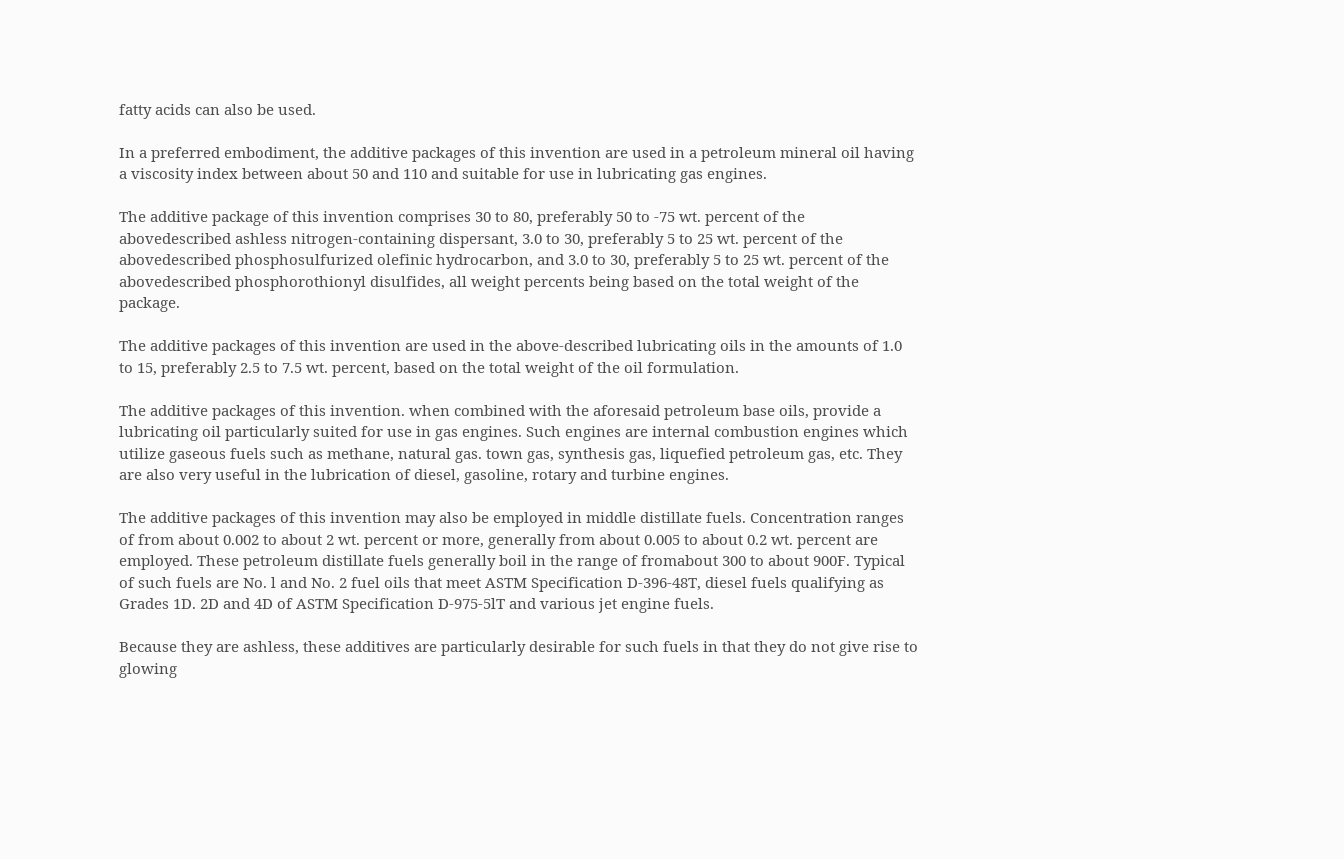fatty acids can also be used.

In a preferred embodiment, the additive packages of this invention are used in a petroleum mineral oil having a viscosity index between about 50 and 110 and suitable for use in lubricating gas engines.

The additive package of this invention comprises 30 to 80, preferably 50 to -75 wt. percent of the abovedescribed ashless nitrogen-containing dispersant, 3.0 to 30, preferably 5 to 25 wt. percent of the abovedescribed phosphosulfurized olefinic hydrocarbon, and 3.0 to 30, preferably 5 to 25 wt. percent of the abovedescribed phosphorothionyl disulfides, all weight percents being based on the total weight of the package.

The additive packages of this invention are used in the above-described lubricating oils in the amounts of 1.0 to 15, preferably 2.5 to 7.5 wt. percent, based on the total weight of the oil formulation.

The additive packages of this invention. when combined with the aforesaid petroleum base oils, provide a lubricating oil particularly suited for use in gas engines. Such engines are internal combustion engines which utilize gaseous fuels such as methane, natural gas. town gas, synthesis gas, liquefied petroleum gas, etc. They are also very useful in the lubrication of diesel, gasoline, rotary and turbine engines.

The additive packages of this invention may also be employed in middle distillate fuels. Concentration ranges of from about 0.002 to about 2 wt. percent or more, generally from about 0.005 to about 0.2 wt. percent are employed. These petroleum distillate fuels generally boil in the range of fromabout 300 to about 900F. Typical of such fuels are No. l and No. 2 fuel oils that meet ASTM Specification D-396-48T, diesel fuels qualifying as Grades 1D. 2D and 4D of ASTM Specification D-975-5lT and various jet engine fuels.

Because they are ashless, these additives are particularly desirable for such fuels in that they do not give rise to glowing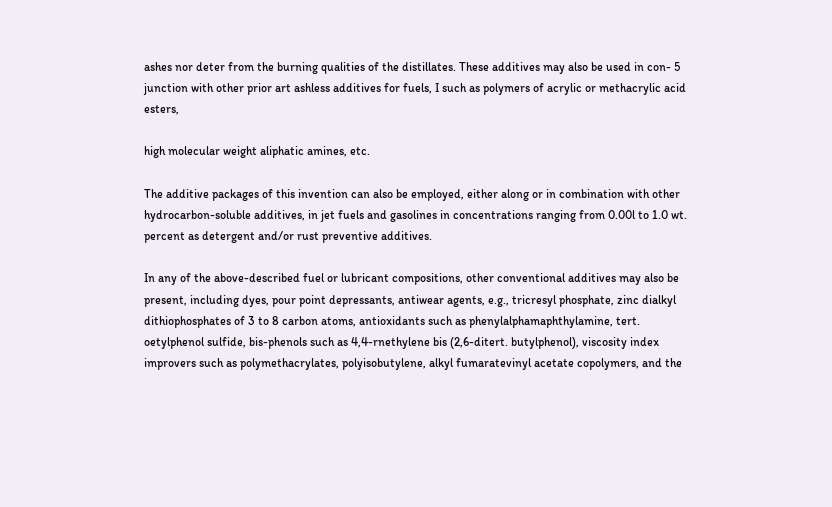ashes nor deter from the burning qualities of the distillates. These additives may also be used in con- 5 junction with other prior art ashless additives for fuels, I such as polymers of acrylic or methacrylic acid esters,

high molecular weight aliphatic amines, etc.

The additive packages of this invention can also be employed, either along or in combination with other hydrocarbon-soluble additives, in jet fuels and gasolines in concentrations ranging from 0.00l to 1.0 wt. percent as detergent and/or rust preventive additives.

In any of the above-described fuel or lubricant compositions, other conventional additives may also be present, including dyes, pour point depressants, antiwear agents, e.g., tricresyl phosphate, zinc dialkyl dithiophosphates of 3 to 8 carbon atoms, antioxidants such as phenylalphamaphthylamine, tert. oetylphenol sulfide, bis-phenols such as 4,4-rnethylene bis (2,6-ditert. butylphenol), viscosity index improvers such as polymethacrylates, polyisobutylene, alkyl fumaratevinyl acetate copolymers, and the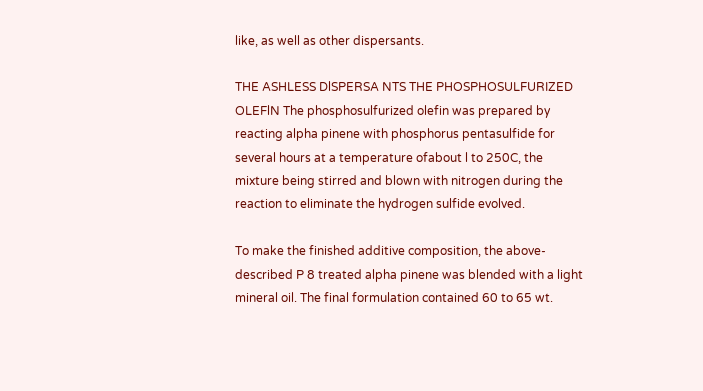like, as well as other dispersants.

THE ASHLESS DlSPERSA NTS THE PHOSPHOSULFURIZED OLEFlN The phosphosulfurized olefin was prepared by reacting alpha pinene with phosphorus pentasulfide for several hours at a temperature ofabout l to 250C, the mixture being stirred and blown with nitrogen during the reaction to eliminate the hydrogen sulfide evolved.

To make the finished additive composition, the above-described P 8 treated alpha pinene was blended with a light mineral oil. The final formulation contained 60 to 65 wt.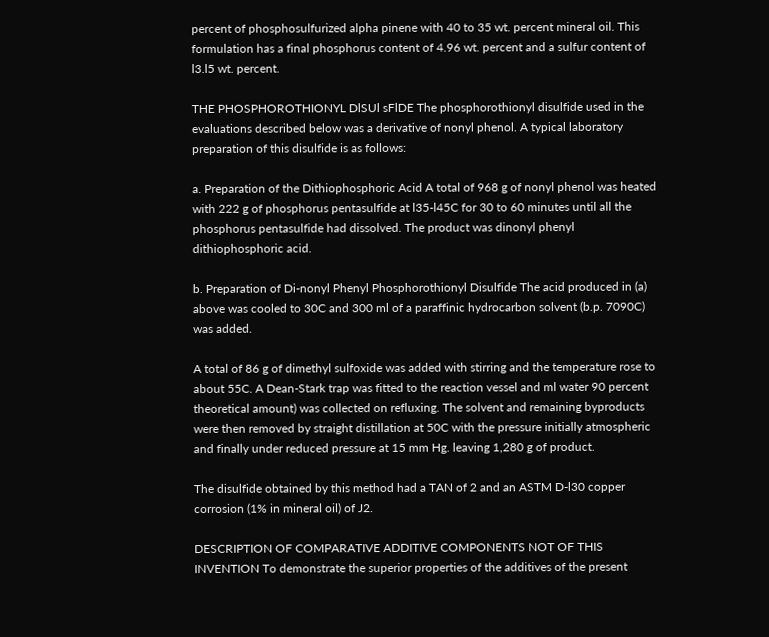percent of phosphosulfurized alpha pinene with 40 to 35 wt. percent mineral oil. This formulation has a final phosphorus content of 4.96 wt. percent and a sulfur content of l3.l5 wt. percent.

THE PHOSPHOROTHIONYL DlSUl sFlDE The phosphorothionyl disulfide used in the evaluations described below was a derivative of nonyl phenol. A typical laboratory preparation of this disulfide is as follows:

a. Preparation of the Dithiophosphoric Acid A total of 968 g of nonyl phenol was heated with 222 g of phosphorus pentasulfide at l35-l45C for 30 to 60 minutes until all the phosphorus pentasulfide had dissolved. The product was dinonyl phenyl dithiophosphoric acid.

b. Preparation of Di-nonyl Phenyl Phosphorothionyl Disulfide The acid produced in (a) above was cooled to 30C and 300 ml of a paraffinic hydrocarbon solvent (b.p. 7090C) was added.

A total of 86 g of dimethyl sulfoxide was added with stirring and the temperature rose to about 55C. A Dean-Stark trap was fitted to the reaction vessel and ml water 90 percent theoretical amount) was collected on refluxing. The solvent and remaining byproducts were then removed by straight distillation at 50C with the pressure initially atmospheric and finally under reduced pressure at 15 mm Hg. leaving 1,280 g of product.

The disulfide obtained by this method had a TAN of 2 and an ASTM D-l30 copper corrosion (1% in mineral oil) of J2.

DESCRIPTION OF COMPARATIVE ADDITIVE COMPONENTS NOT OF THIS INVENTION To demonstrate the superior properties of the additives of the present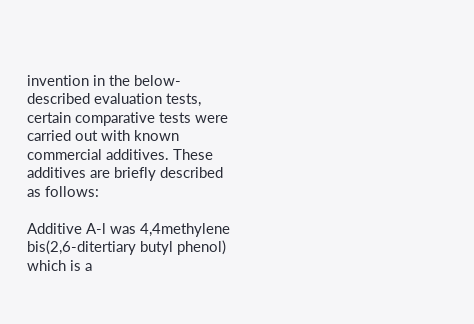invention in the below-described evaluation tests, certain comparative tests were carried out with known commercial additives. These additives are briefly described as follows:

Additive A-l was 4,4methylene bis(2,6-ditertiary butyl phenol) which is a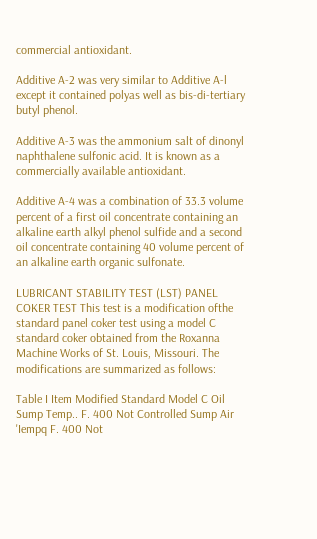commercial antioxidant.

Additive A-2 was very similar to Additive A-l except it contained polyas well as bis-di-tertiary butyl phenol.

Additive A-3 was the ammonium salt of dinonyl naphthalene sulfonic acid. It is known as a commercially available antioxidant.

Additive A-4 was a combination of 33.3 volume percent of a first oil concentrate containing an alkaline earth alkyl phenol sulfide and a second oil concentrate containing 40 volume percent of an alkaline earth organic sulfonate.

LUBRICANT STABILITY TEST (LST) PANEL COKER TEST This test is a modification ofthe standard panel coker test using a model C standard coker obtained from the Roxanna Machine Works of St. Louis, Missouri. The modifications are summarized as follows:

Table I Item Modified Standard Model C Oil Sump Temp.. F. 400 Not Controlled Sump Air 'Iempq F. 400 Not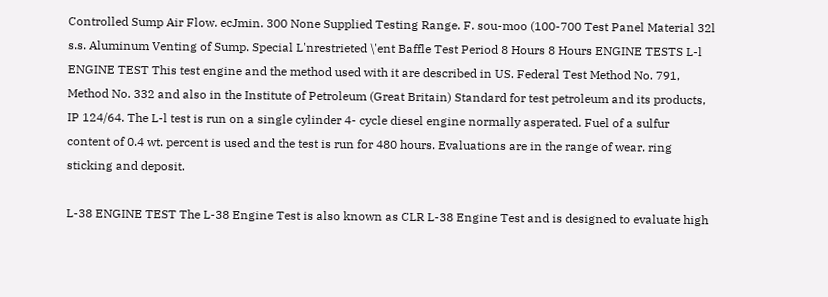Controlled Sump Air Flow. ecJmin. 300 None Supplied Testing Range. F. sou-moo (100-700 Test Panel Material 32l s.s. Aluminum Venting of Sump. Special L'nrestrieted \'ent Baffle Test Period 8 Hours 8 Hours ENGINE TESTS L-l ENGINE TEST This test engine and the method used with it are described in US. Federal Test Method No. 791, Method No. 332 and also in the Institute of Petroleum (Great Britain) Standard for test petroleum and its products, IP 124/64. The L-l test is run on a single cylinder 4- cycle diesel engine normally asperated. Fuel of a sulfur content of 0.4 wt. percent is used and the test is run for 480 hours. Evaluations are in the range of wear. ring sticking and deposit.

L-38 ENGINE TEST The L-38 Engine Test is also known as CLR L-38 Engine Test and is designed to evaluate high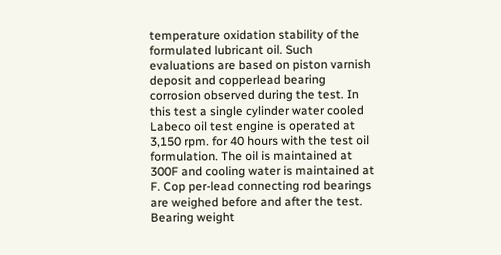temperature oxidation stability of the formulated lubricant oil. Such evaluations are based on piston varnish deposit and copperlead bearing corrosion observed during the test. In this test a single cylinder water cooled Labeco oil test engine is operated at 3,150 rpm. for 40 hours with the test oil formulation. The oil is maintained at 300F and cooling water is maintained at F. Cop per-lead connecting rod bearings are weighed before and after the test. Bearing weight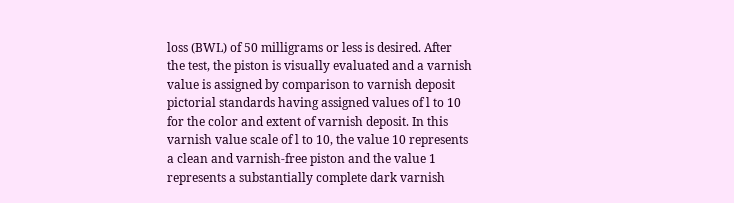loss (BWL) of 50 milligrams or less is desired. After the test, the piston is visually evaluated and a varnish value is assigned by comparison to varnish deposit pictorial standards having assigned values of l to 10 for the color and extent of varnish deposit. In this varnish value scale of l to 10, the value 10 represents a clean and varnish-free piston and the value 1 represents a substantially complete dark varnish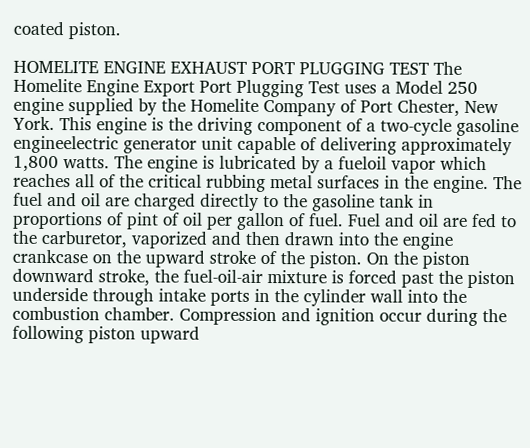coated piston.

HOMELITE ENGINE EXHAUST PORT PLUGGING TEST The Homelite Engine Export Port Plugging Test uses a Model 250 engine supplied by the Homelite Company of Port Chester, New York. This engine is the driving component of a two-cycle gasoline engineelectric generator unit capable of delivering approximately 1,800 watts. The engine is lubricated by a fueloil vapor which reaches all of the critical rubbing metal surfaces in the engine. The fuel and oil are charged directly to the gasoline tank in proportions of pint of oil per gallon of fuel. Fuel and oil are fed to the carburetor, vaporized and then drawn into the engine crankcase on the upward stroke of the piston. On the piston downward stroke, the fuel-oil-air mixture is forced past the piston underside through intake ports in the cylinder wall into the combustion chamber. Compression and ignition occur during the following piston upward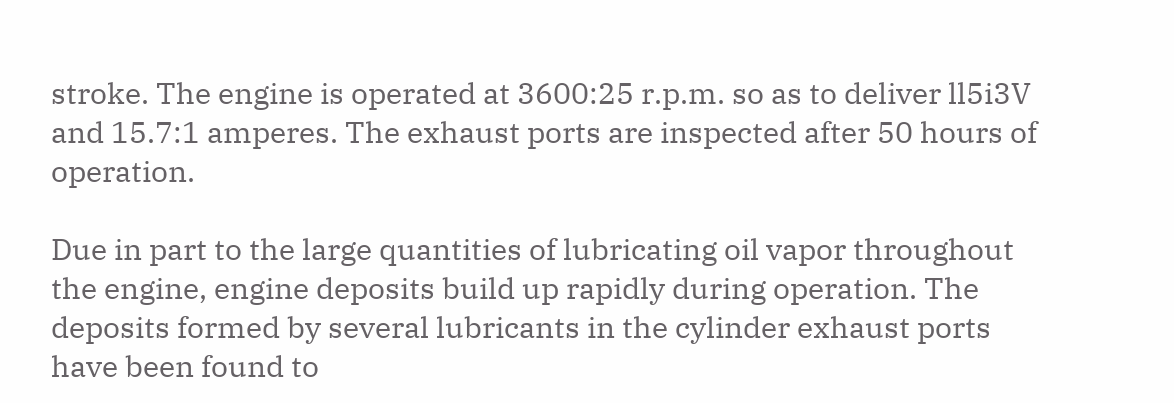stroke. The engine is operated at 3600:25 r.p.m. so as to deliver ll5i3V and 15.7:1 amperes. The exhaust ports are inspected after 50 hours of operation.

Due in part to the large quantities of lubricating oil vapor throughout the engine, engine deposits build up rapidly during operation. The deposits formed by several lubricants in the cylinder exhaust ports have been found to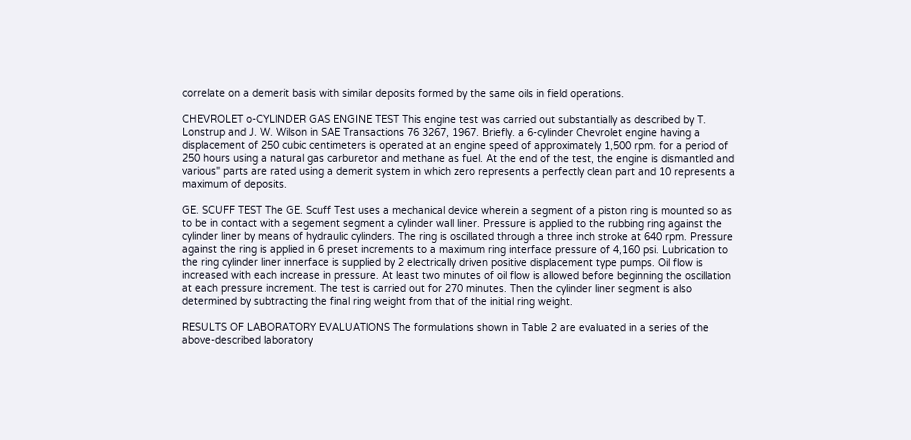correlate on a demerit basis with similar deposits formed by the same oils in field operations.

CHEVROLET o-CYLlNDER GAS ENGINE TEST This engine test was carried out substantially as described by T. Lonstrup and J. W. Wilson in SAE Transactions 76 3267, 1967. Briefly. a 6-cylinder Chevrolet engine having a displacement of 250 cubic centimeters is operated at an engine speed of approximately 1,500 rpm. for a period of 250 hours using a natural gas carburetor and methane as fuel. At the end of the test, the engine is dismantled and various" parts are rated using a demerit system in which zero represents a perfectly clean part and 10 represents a maximum of deposits.

GE. SCUFF TEST The GE. Scuff Test uses a mechanical device wherein a segment of a piston ring is mounted so as to be in contact with a segement segment a cylinder wall liner. Pressure is applied to the rubbing ring against the cylinder liner by means of hydraulic cylinders. The ring is oscillated through a three inch stroke at 640 rpm. Pressure against the ring is applied in 6 preset increments to a maximum ring interface pressure of 4,160 psi. Lubrication to the ring cylinder liner innerface is supplied by 2 electrically driven positive displacement type pumps. Oil flow is increased with each increase in pressure. At least two minutes of oil flow is allowed before beginning the oscillation at each pressure increment. The test is carried out for 270 minutes. Then the cylinder liner segment is also determined by subtracting the final ring weight from that of the initial ring weight.

RESULTS OF LABORATORY EVALUATlONS The formulations shown in Table 2 are evaluated in a series of the above-described laboratory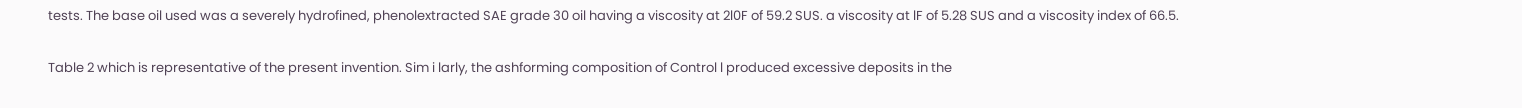tests. The base oil used was a severely hydrofined, phenolextracted SAE grade 30 oil having a viscosity at 2l0F of 59.2 SUS. a viscosity at lF of 5.28 SUS and a viscosity index of 66.5.

Table 2 which is representative of the present invention. Sim i larly, the ashforming composition of Control l produced excessive deposits in the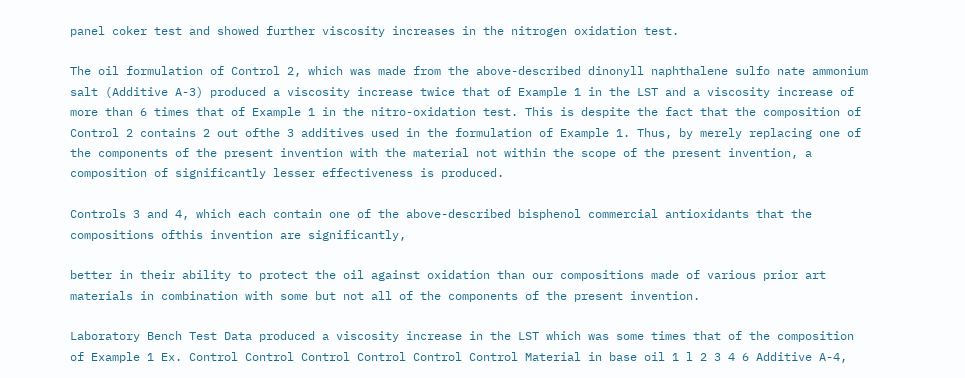panel coker test and showed further viscosity increases in the nitrogen oxidation test.

The oil formulation of Control 2, which was made from the above-described dinonyll naphthalene sulfo nate ammonium salt (Additive A-3) produced a viscosity increase twice that of Example 1 in the LST and a viscosity increase of more than 6 times that of Example 1 in the nitro-oxidation test. This is despite the fact that the composition of Control 2 contains 2 out ofthe 3 additives used in the formulation of Example 1. Thus, by merely replacing one of the components of the present invention with the material not within the scope of the present invention, a composition of significantly lesser effectiveness is produced.

Controls 3 and 4, which each contain one of the above-described bisphenol commercial antioxidants that the compositions ofthis invention are significantly,

better in their ability to protect the oil against oxidation than our compositions made of various prior art materials in combination with some but not all of the components of the present invention.

Laboratory Bench Test Data produced a viscosity increase in the LST which was some times that of the composition of Example 1 Ex. Control Control Control Control Control Control Material in base oil 1 l 2 3 4 6 Additive A-4,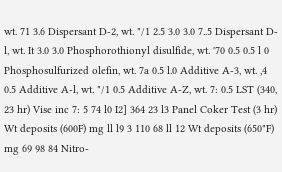wt. 71 3.6 Dispersant D-2, wt. "/1 2.5 3.0 3.0 7..5 Dispersant D-l, wt. It 3.0 3.0 Phosphorothionyl disulfide, wt. '70 0.5 0.5 l 0 Phosphosulfurized olefin, wt. 7a 0.5 l.0 Additive A-3, wt. ,4 0.5 Additive A-l, wt. "/1 0.5 Additive A-Z, wt. 7: 0.5 LST (340, 23 hr) Vise inc 7: 5 74 l0 I2] 364 23 l3 Panel Coker Test (3 hr) Wt deposits (600F) mg ll l9 3 110 68 ll 12 Wt deposits (650"F) mg 69 98 84 Nitro-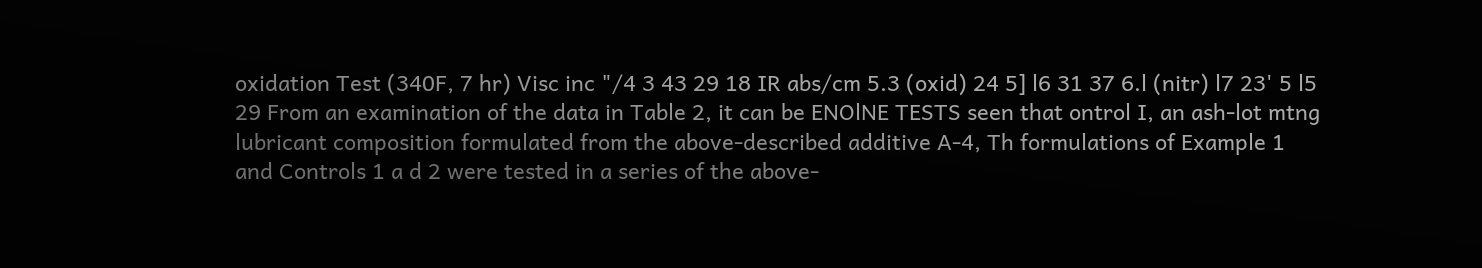oxidation Test (340F, 7 hr) Visc inc "/4 3 43 29 18 IR abs/cm 5.3 (oxid) 24 5] l6 31 37 6.l (nitr) l7 23' 5 l5 29 From an examination of the data in Table 2, it can be ENOlNE TESTS seen that ontrol I, an ash-lot mtng lubricant composition formulated from the above-described additive A-4, Th formulations of Example 1 and Controls 1 a d 2 were tested in a series of the above-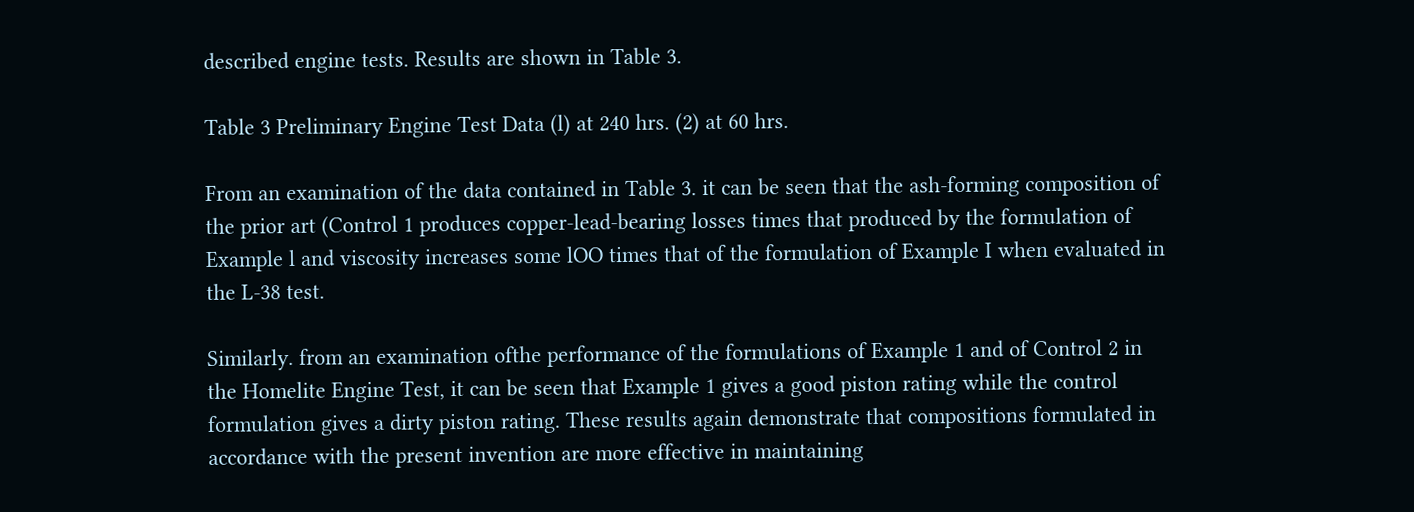described engine tests. Results are shown in Table 3.

Table 3 Preliminary Engine Test Data (l) at 240 hrs. (2) at 60 hrs.

From an examination of the data contained in Table 3. it can be seen that the ash-forming composition of the prior art (Control 1 produces copper-lead-bearing losses times that produced by the formulation of Example l and viscosity increases some lOO times that of the formulation of Example I when evaluated in the L-38 test.

Similarly. from an examination ofthe performance of the formulations of Example 1 and of Control 2 in the Homelite Engine Test, it can be seen that Example 1 gives a good piston rating while the control formulation gives a dirty piston rating. These results again demonstrate that compositions formulated in accordance with the present invention are more effective in maintaining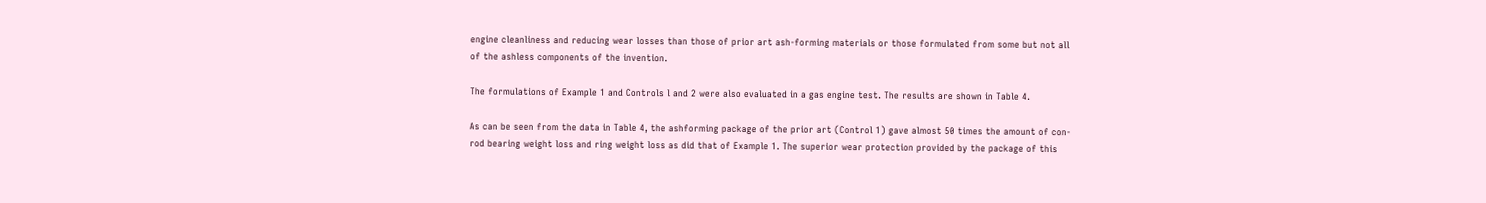engine cleanliness and reducing wear losses than those of prior art ash-forming materials or those formulated from some but not all of the ashless components of the invention.

The formulations of Example 1 and Controls l and 2 were also evaluated in a gas engine test. The results are shown in Table 4.

As can be seen from the data in Table 4, the ashforming package of the prior art (Control 1) gave almost 50 times the amount of con-rod bearing weight loss and ring weight loss as did that of Example 1. The superior wear protection provided by the package of this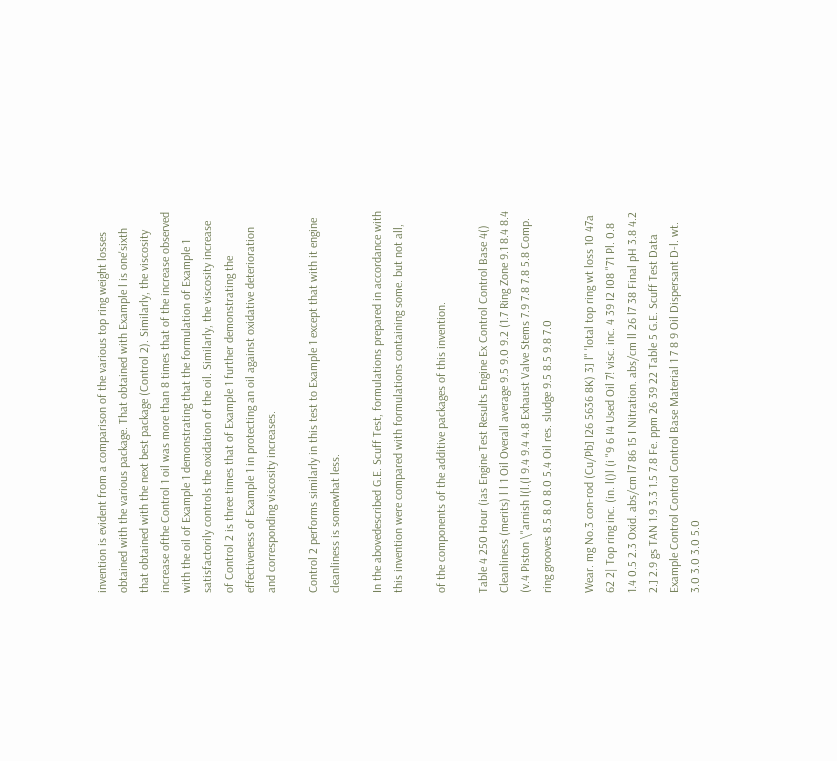invention is evident from a comparison of the various top ring weight losses obtained with the various package. That obtained with Example l is one'sixth that obtained with the next best package (Control 2). Similarly, the viscosity increase ofthe Control 1 oil was more than 8 times that of the increase observed with the oil of Example 1 demonstrating that the formulation of Example 1 satisfactorily controls the oxidation of the oil. Similarly, the viscosity increase of Control 2 is three times that of Example 1 further demonstrating the effectiveness of Example 1 in protecting an oil against oxidative deterioration and corresponding viscosity increases.

Control 2 performs similarly in this test to Example 1 except that with it engine cleanliness is somewhat less.

In the abovedescribed G.E. Scuff Test, formulations prepared in accordance with this invention were compared with formulations containing some. but not all,

of the components of the additive packages of this invention.

Table 4 250 Hour (ias Engine Test Results Engine Ex Control Control Base 4() Cleanliness (merits) l l 1 Oil Overall average 9.5 9.0 9.2 (1.7 Ring Zone 9.1 8.4 8.4 (v.4 Piston \"arnish l(l.(l 9.4 9.4 4.8 Exhaust Valve Stems 7.9 7.8 7.8 5.8 Comp. ring grooves 8.5 8.0 8.0 5.4 Oil res. sludge 9.5 8.5 9.8 7.0

Wear. mg No.3 con-rod (Cu/Pb] I26 5636 8K) 3] l" 'lotal top ring wt loss 10 47a 62 2| Top ring inc. (in. l()l (i "9 6 I4 Used Oil 7! visc. inc. 4 39 I2 I08 "71 Pl. 0.8 1.4 0.5 2.3 Oxid. abs/cm l7 86 15 I Nitration. abs/cm ll 26 l7 38 Final pH 3.8 4.2 2.] 2.9 gs TAN 1.9 3.3 1.5 7.8 Fe. ppm 26 39 22 Table 5 G.E. Scuff Test Data Example Control Control Control Base Material 1 7 8 9 Oil Dispersant D-l. wt. 3.0 3.0 3.0 5.0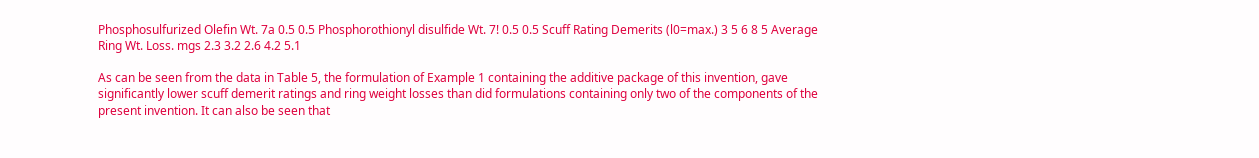Phosphosulfurized Olefin Wt. 7a 0.5 0.5 Phosphorothionyl disulfide Wt. 7! 0.5 0.5 Scuff Rating Demerits (l0=max.) 3 5 6 8 5 Average Ring Wt. Loss. mgs 2.3 3.2 2.6 4.2 5.1

As can be seen from the data in Table 5, the formulation of Example 1 containing the additive package of this invention, gave significantly lower scuff demerit ratings and ring weight losses than did formulations containing only two of the components of the present invention. It can also be seen that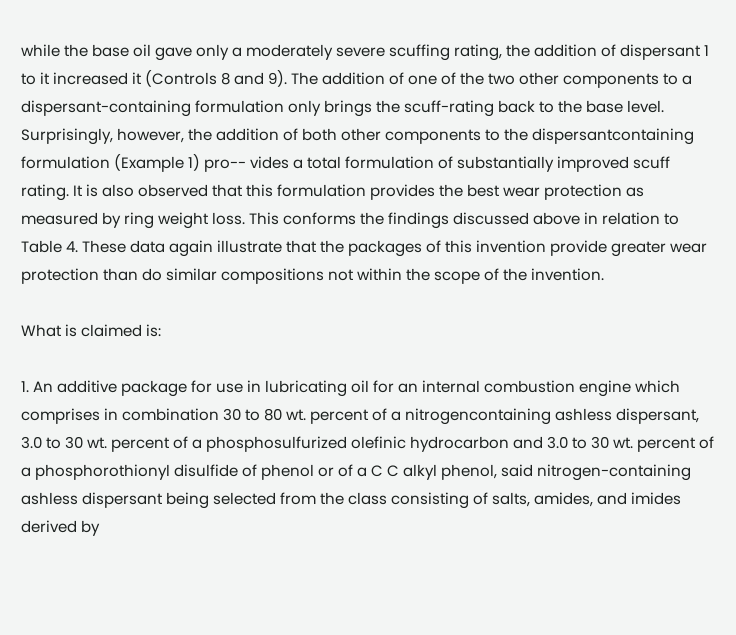while the base oil gave only a moderately severe scuffing rating, the addition of dispersant 1 to it increased it (Controls 8 and 9). The addition of one of the two other components to a dispersant-containing formulation only brings the scuff-rating back to the base level. Surprisingly, however, the addition of both other components to the dispersantcontaining formulation (Example 1) pro-- vides a total formulation of substantially improved scuff rating. It is also observed that this formulation provides the best wear protection as measured by ring weight loss. This conforms the findings discussed above in relation to Table 4. These data again illustrate that the packages of this invention provide greater wear protection than do similar compositions not within the scope of the invention.

What is claimed is:

1. An additive package for use in lubricating oil for an internal combustion engine which comprises in combination 30 to 80 wt. percent of a nitrogencontaining ashless dispersant, 3.0 to 30 wt. percent of a phosphosulfurized olefinic hydrocarbon and 3.0 to 30 wt. percent of a phosphorothionyl disulfide of phenol or of a C C alkyl phenol, said nitrogen-containing ashless dispersant being selected from the class consisting of salts, amides, and imides derived by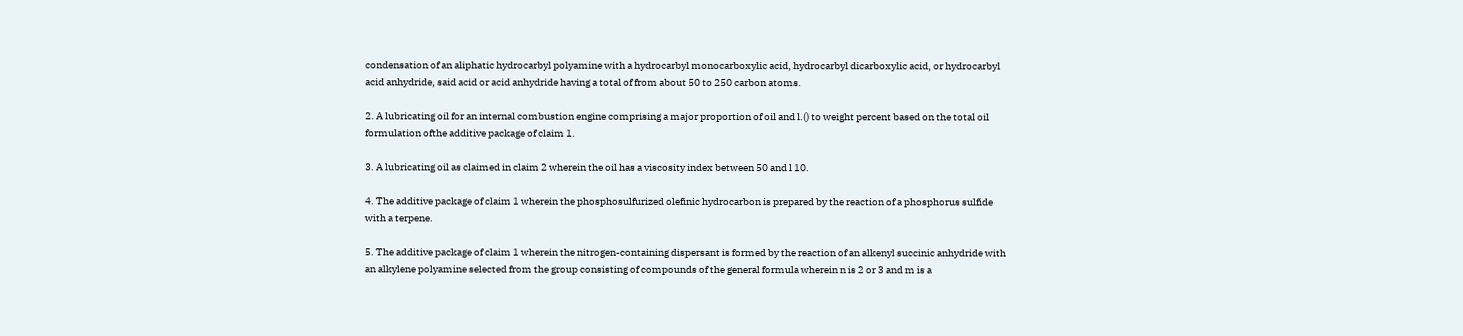condensation of an aliphatic hydrocarbyl polyamine with a hydrocarbyl monocarboxylic acid, hydrocarbyl dicarboxylic acid, or hydrocarbyl acid anhydride, said acid or acid anhydride having a total of from about 50 to 250 carbon atoms.

2. A lubricating oil for an internal combustion engine comprising a major proportion of oil and l.() to weight percent based on the total oil formulation ofthe additive package of claim 1.

3. A lubricating oil as claimed in claim 2 wherein the oil has a viscosity index between 50 and l 10.

4. The additive package of claim 1 wherein the phosphosulfurized olefinic hydrocarbon is prepared by the reaction of a phosphorus sulfide with a terpene.

5. The additive package of claim 1 wherein the nitrogen-containing dispersant is formed by the reaction of an alkenyl succinic anhydride with an alkylene polyamine selected from the group consisting of compounds of the general formula wherein n is 2 or 3 and m is a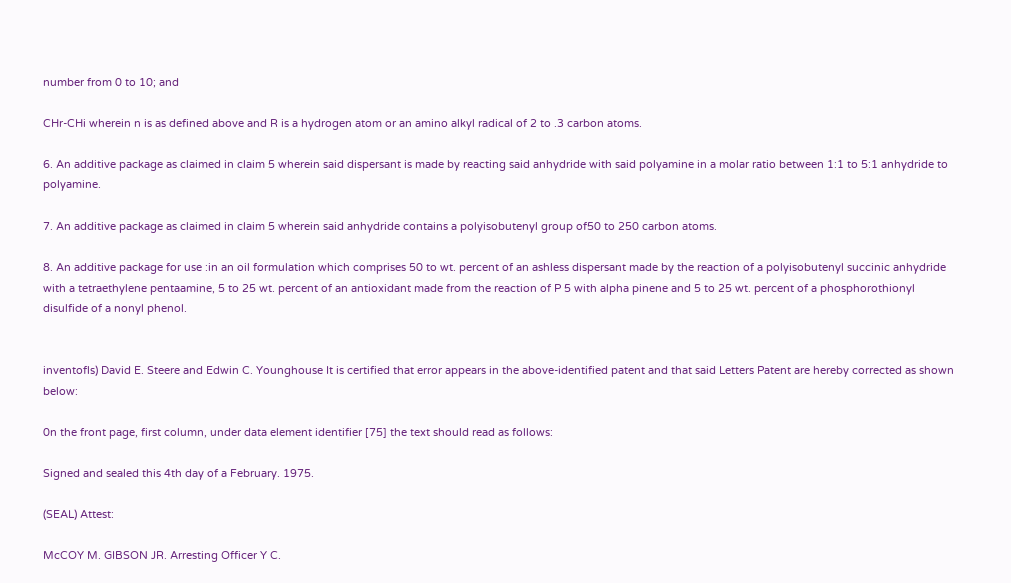number from 0 to 10; and

CHr-CHi wherein n is as defined above and R is a hydrogen atom or an amino alkyl radical of 2 to .3 carbon atoms.

6. An additive package as claimed in claim 5 wherein said dispersant is made by reacting said anhydride with said polyamine in a molar ratio between 1:1 to 5:1 anhydride to polyamine.

7. An additive package as claimed in claim 5 wherein said anhydride contains a polyisobutenyl group of50 to 250 carbon atoms.

8. An additive package for use :in an oil formulation which comprises 50 to wt. percent of an ashless dispersant made by the reaction of a polyisobutenyl succinic anhydride with a tetraethylene pentaamine, 5 to 25 wt. percent of an antioxidant made from the reaction of P 5 with alpha pinene and 5 to 25 wt. percent of a phosphorothionyl disulfide of a nonyl phenol.


inventofls) David E. Steere and Edwin C. Younghouse It is certified that error appears in the above-identified patent and that said Letters Patent are hereby corrected as shown below:

0n the front page, first column, under data element identifier [75] the text should read as follows:

Signed and sealed this 4th day of a February. 1975.

(SEAL) Attest:

McCOY M. GIBSON JR. Arresting Officer Y C.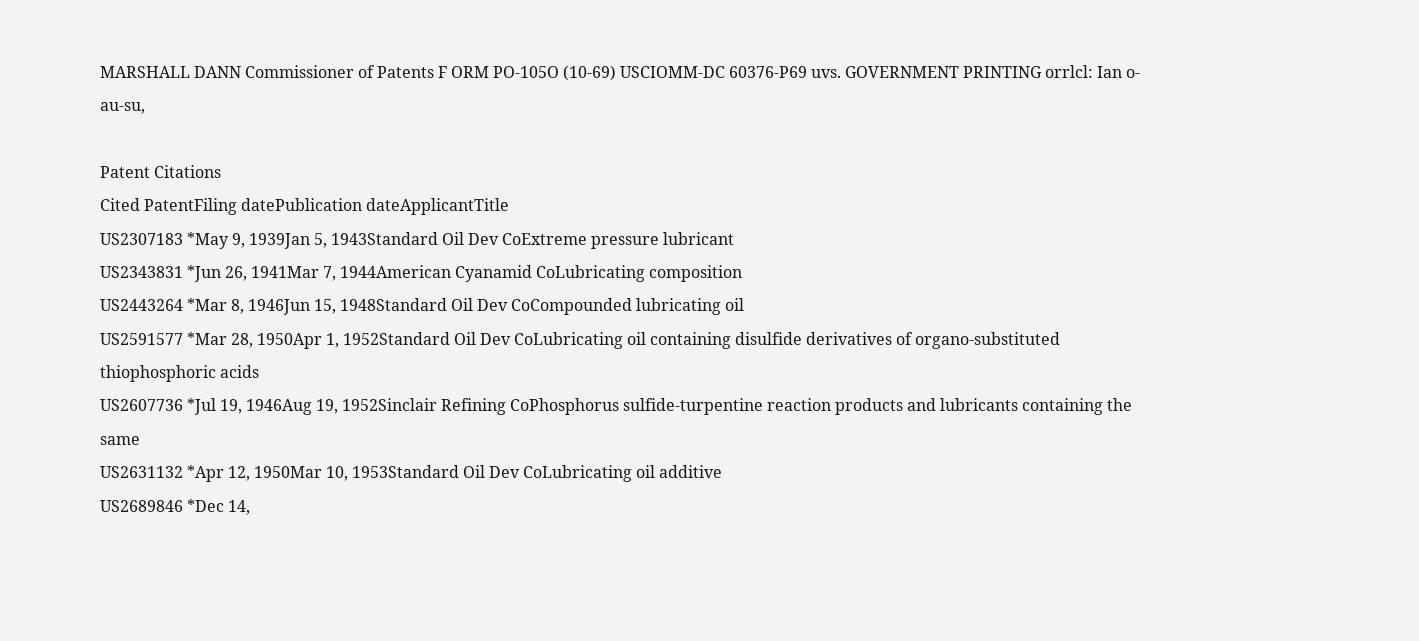MARSHALL DANN Commissioner of Patents F ORM PO-105O (10-69) USCIOMM-DC 60376-P69 uvs. GOVERNMENT PRINTING orrlcl: Ian o-au-su,

Patent Citations
Cited PatentFiling datePublication dateApplicantTitle
US2307183 *May 9, 1939Jan 5, 1943Standard Oil Dev CoExtreme pressure lubricant
US2343831 *Jun 26, 1941Mar 7, 1944American Cyanamid CoLubricating composition
US2443264 *Mar 8, 1946Jun 15, 1948Standard Oil Dev CoCompounded lubricating oil
US2591577 *Mar 28, 1950Apr 1, 1952Standard Oil Dev CoLubricating oil containing disulfide derivatives of organo-substituted thiophosphoric acids
US2607736 *Jul 19, 1946Aug 19, 1952Sinclair Refining CoPhosphorus sulfide-turpentine reaction products and lubricants containing the same
US2631132 *Apr 12, 1950Mar 10, 1953Standard Oil Dev CoLubricating oil additive
US2689846 *Dec 14,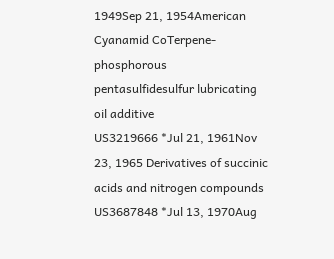1949Sep 21, 1954American Cyanamid CoTerpene-phosphorous pentasulfidesulfur lubricating oil additive
US3219666 *Jul 21, 1961Nov 23, 1965 Derivatives of succinic acids and nitrogen compounds
US3687848 *Jul 13, 1970Aug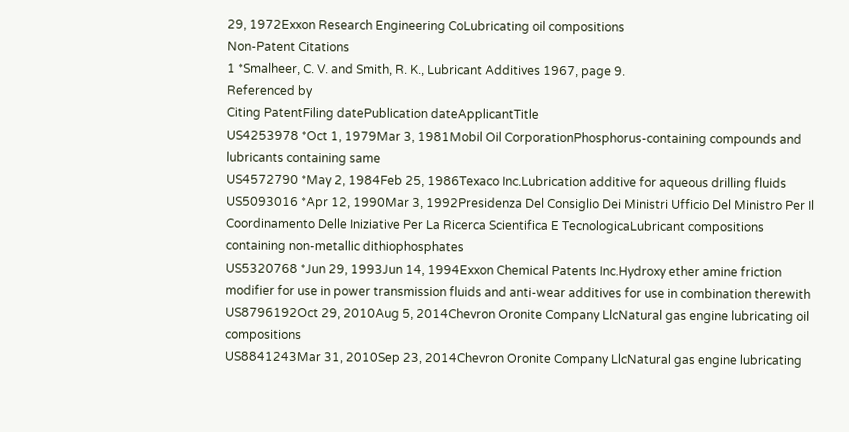29, 1972Exxon Research Engineering CoLubricating oil compositions
Non-Patent Citations
1 *Smalheer, C. V. and Smith, R. K., Lubricant Additives 1967, page 9.
Referenced by
Citing PatentFiling datePublication dateApplicantTitle
US4253978 *Oct 1, 1979Mar 3, 1981Mobil Oil CorporationPhosphorus-containing compounds and lubricants containing same
US4572790 *May 2, 1984Feb 25, 1986Texaco Inc.Lubrication additive for aqueous drilling fluids
US5093016 *Apr 12, 1990Mar 3, 1992Presidenza Del Consiglio Dei Ministri Ufficio Del Ministro Per Il Coordinamento Delle Iniziative Per La Ricerca Scientifica E TecnologicaLubricant compositions containing non-metallic dithiophosphates
US5320768 *Jun 29, 1993Jun 14, 1994Exxon Chemical Patents Inc.Hydroxy ether amine friction modifier for use in power transmission fluids and anti-wear additives for use in combination therewith
US8796192Oct 29, 2010Aug 5, 2014Chevron Oronite Company LlcNatural gas engine lubricating oil compositions
US8841243Mar 31, 2010Sep 23, 2014Chevron Oronite Company LlcNatural gas engine lubricating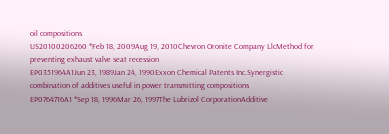oil compositions
US20100206260 *Feb 18, 2009Aug 19, 2010Chevron Oronite Company LlcMethod for preventing exhaust valve seat recession
EP0351964A1Jun 23, 1989Jan 24, 1990Exxon Chemical Patents Inc.Synergistic combination of additives useful in power transmitting compositions
EP0764716A1 *Sep 18, 1996Mar 26, 1997The Lubrizol CorporationAdditive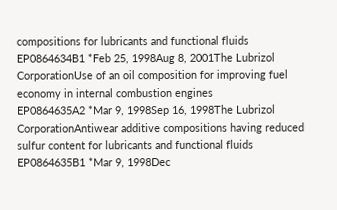compositions for lubricants and functional fluids
EP0864634B1 *Feb 25, 1998Aug 8, 2001The Lubrizol CorporationUse of an oil composition for improving fuel economy in internal combustion engines
EP0864635A2 *Mar 9, 1998Sep 16, 1998The Lubrizol CorporationAntiwear additive compositions having reduced sulfur content for lubricants and functional fluids
EP0864635B1 *Mar 9, 1998Dec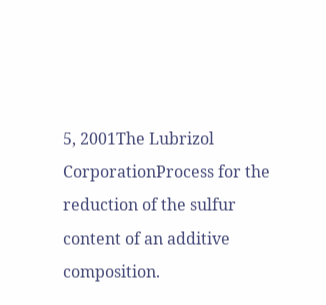5, 2001The Lubrizol CorporationProcess for the reduction of the sulfur content of an additive composition.